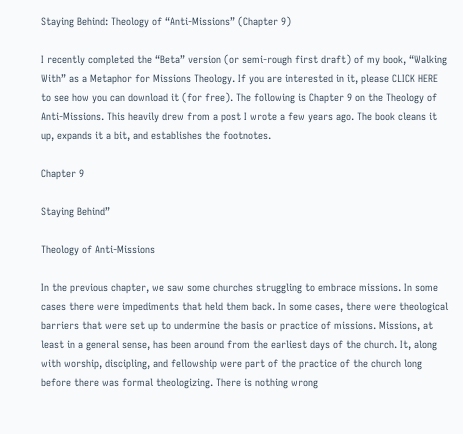Staying Behind: Theology of “Anti-Missions” (Chapter 9)

I recently completed the “Beta” version (or semi-rough first draft) of my book, “Walking With” as a Metaphor for Missions Theology. If you are interested in it, please CLICK HERE to see how you can download it (for free). The following is Chapter 9 on the Theology of Anti-Missions. This heavily drew from a post I wrote a few years ago. The book cleans it up, expands it a bit, and establishes the footnotes.

Chapter 9

Staying Behind”

Theology of Anti-Missions

In the previous chapter, we saw some churches struggling to embrace missions. In some cases there were impediments that held them back. In some cases, there were theological barriers that were set up to undermine the basis or practice of missions. Missions, at least in a general sense, has been around from the earliest days of the church. It, along with worship, discipling, and fellowship were part of the practice of the church long before there was formal theologizing. There is nothing wrong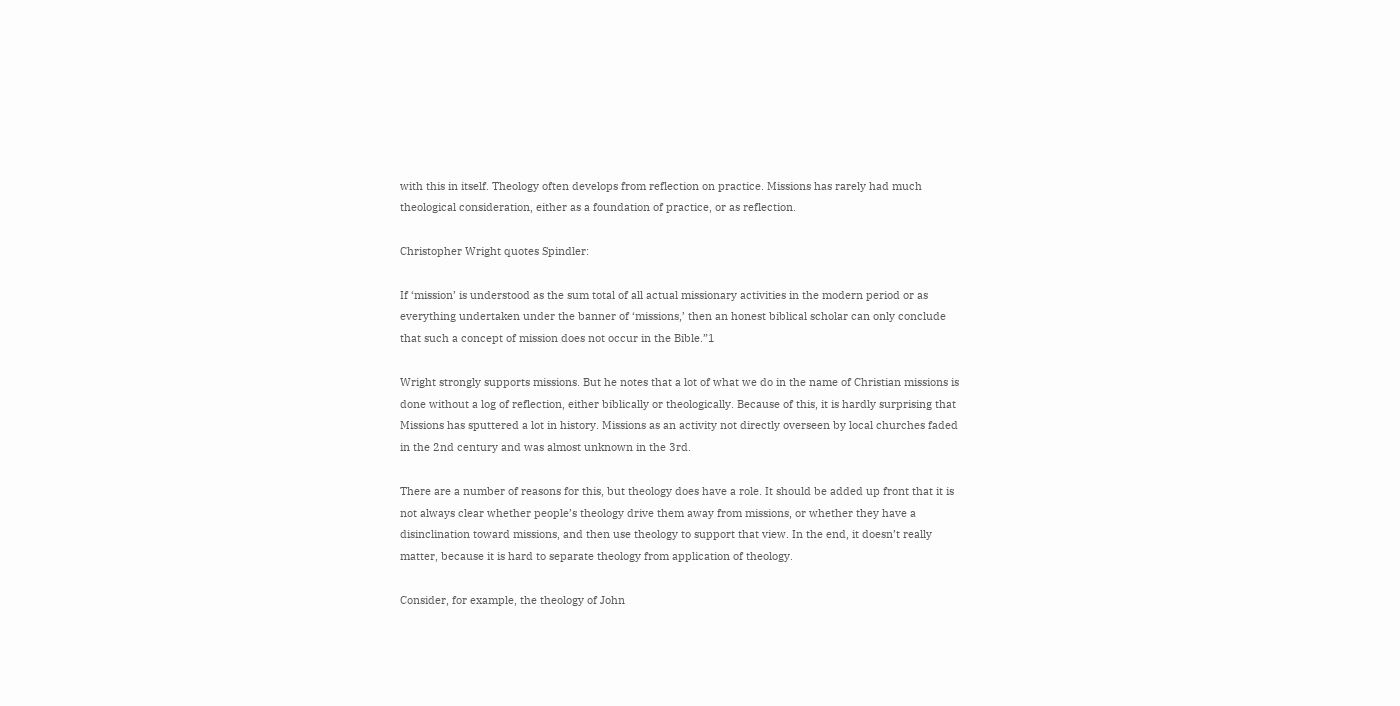with this in itself. Theology often develops from reflection on practice. Missions has rarely had much theological consideration, either as a foundation of practice, or as reflection.

Christopher Wright quotes Spindler:

If ‘mission’ is understood as the sum total of all actual missionary activities in the modern period or as everything undertaken under the banner of ‘missions,’ then an honest biblical scholar can only conclude that such a concept of mission does not occur in the Bible.”1

Wright strongly supports missions. But he notes that a lot of what we do in the name of Christian missions is done without a log of reflection, either biblically or theologically. Because of this, it is hardly surprising that Missions has sputtered a lot in history. Missions as an activity not directly overseen by local churches faded in the 2nd century and was almost unknown in the 3rd.

There are a number of reasons for this, but theology does have a role. It should be added up front that it is not always clear whether people’s theology drive them away from missions, or whether they have a disinclination toward missions, and then use theology to support that view. In the end, it doesn’t really matter, because it is hard to separate theology from application of theology.

Consider, for example, the theology of John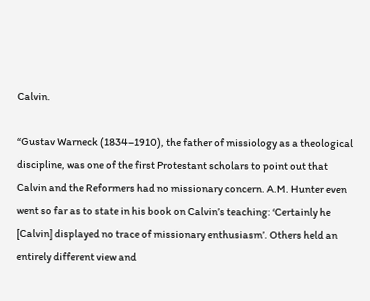Calvin.

“Gustav Warneck (1834–1910), the father of missiology as a theological discipline, was one of the first Protestant scholars to point out that Calvin and the Reformers had no missionary concern. A.M. Hunter even went so far as to state in his book on Calvin’s teaching: ‘Certainly he [Calvin] displayed no trace of missionary enthusiasm’. Others held an entirely different view and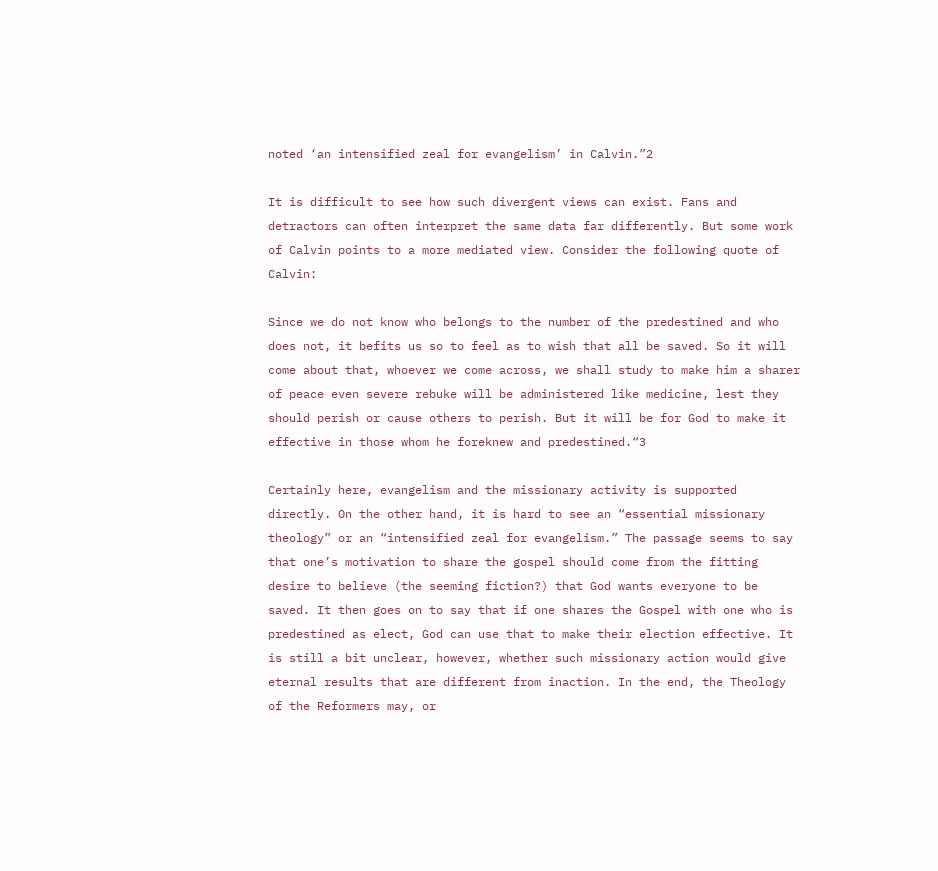noted ‘an intensified zeal for evangelism’ in Calvin.”2

It is difficult to see how such divergent views can exist. Fans and detractors can often interpret the same data far differently. But some work of Calvin points to a more mediated view. Consider the following quote of Calvin:

Since we do not know who belongs to the number of the predestined and who does not, it befits us so to feel as to wish that all be saved. So it will come about that, whoever we come across, we shall study to make him a sharer of peace even severe rebuke will be administered like medicine, lest they should perish or cause others to perish. But it will be for God to make it effective in those whom he foreknew and predestined.“3

Certainly here, evangelism and the missionary activity is supported directly. On the other hand, it is hard to see an “essential missionary theology” or an “intensified zeal for evangelism.” The passage seems to say that one’s motivation to share the gospel should come from the fitting desire to believe (the seeming fiction?) that God wants everyone to be saved. It then goes on to say that if one shares the Gospel with one who is predestined as elect, God can use that to make their election effective. It is still a bit unclear, however, whether such missionary action would give eternal results that are different from inaction. In the end, the Theology of the Reformers may, or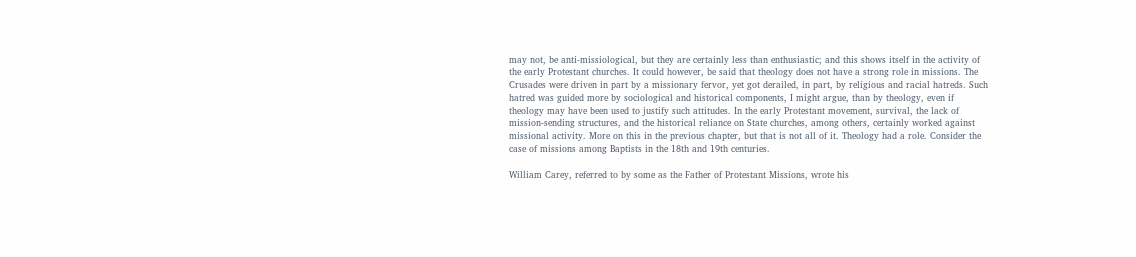may not, be anti-missiological, but they are certainly less than enthusiastic; and this shows itself in the activity of the early Protestant churches. It could however, be said that theology does not have a strong role in missions. The Crusades were driven in part by a missionary fervor, yet got derailed, in part, by religious and racial hatreds. Such hatred was guided more by sociological and historical components, I might argue, than by theology, even if theology may have been used to justify such attitudes. In the early Protestant movement, survival, the lack of mission-sending structures, and the historical reliance on State churches, among others, certainly worked against missional activity. More on this in the previous chapter, but that is not all of it. Theology had a role. Consider the case of missions among Baptists in the 18th and 19th centuries.

William Carey, referred to by some as the Father of Protestant Missions, wrote his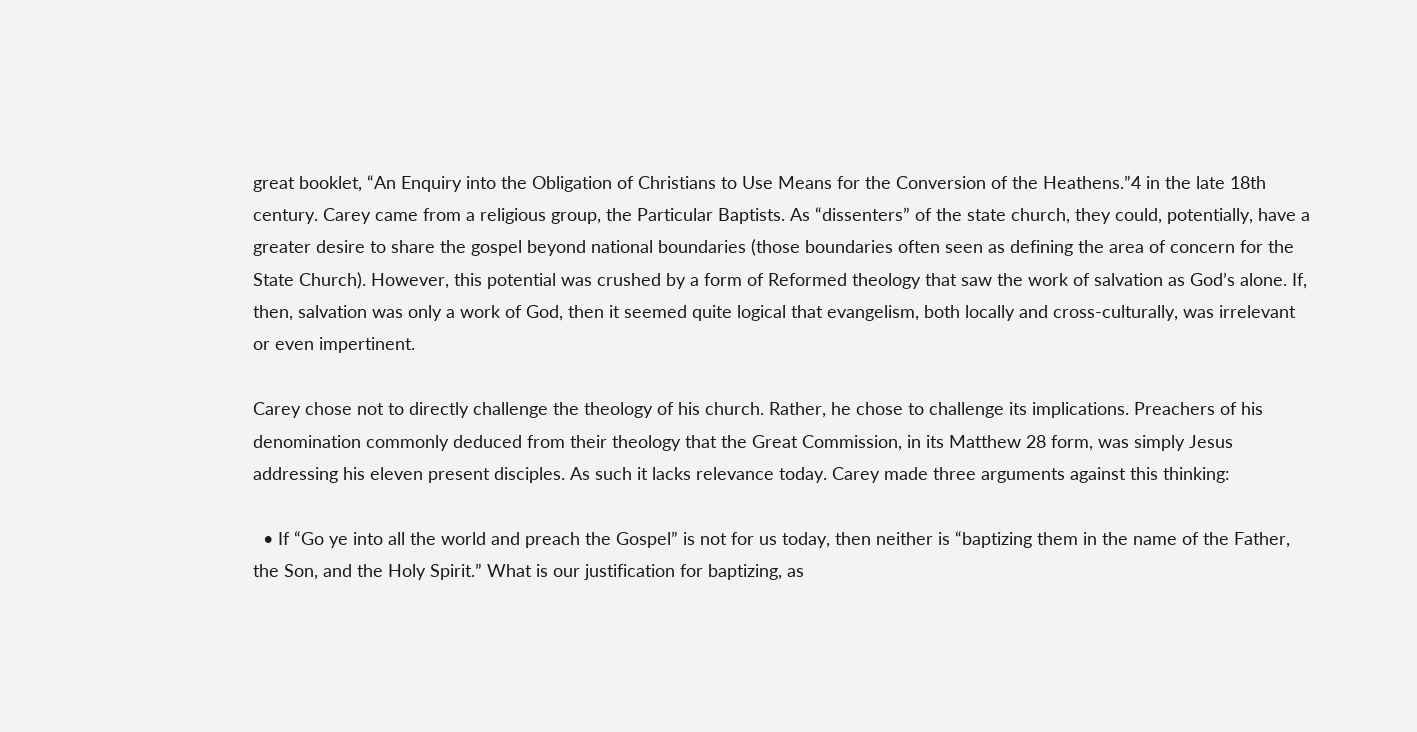great booklet, “An Enquiry into the Obligation of Christians to Use Means for the Conversion of the Heathens.”4 in the late 18th century. Carey came from a religious group, the Particular Baptists. As “dissenters” of the state church, they could, potentially, have a greater desire to share the gospel beyond national boundaries (those boundaries often seen as defining the area of concern for the State Church). However, this potential was crushed by a form of Reformed theology that saw the work of salvation as God’s alone. If, then, salvation was only a work of God, then it seemed quite logical that evangelism, both locally and cross-culturally, was irrelevant or even impertinent.

Carey chose not to directly challenge the theology of his church. Rather, he chose to challenge its implications. Preachers of his denomination commonly deduced from their theology that the Great Commission, in its Matthew 28 form, was simply Jesus addressing his eleven present disciples. As such it lacks relevance today. Carey made three arguments against this thinking:

  • If “Go ye into all the world and preach the Gospel” is not for us today, then neither is “baptizing them in the name of the Father, the Son, and the Holy Spirit.” What is our justification for baptizing, as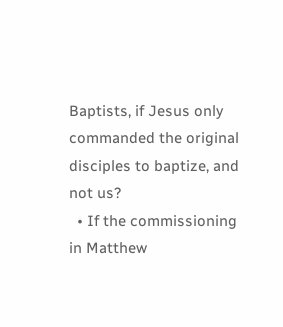Baptists, if Jesus only commanded the original disciples to baptize, and not us?
  • If the commissioning in Matthew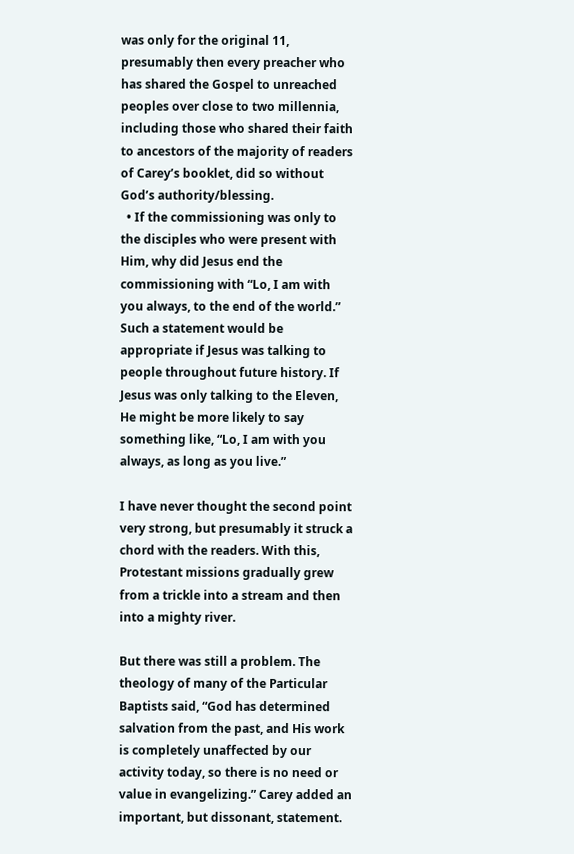was only for the original 11, presumably then every preacher who has shared the Gospel to unreached peoples over close to two millennia, including those who shared their faith to ancestors of the majority of readers of Carey’s booklet, did so without God’s authority/blessing.
  • If the commissioning was only to the disciples who were present with Him, why did Jesus end the commissioning with “Lo, I am with you always, to the end of the world.” Such a statement would be appropriate if Jesus was talking to people throughout future history. If Jesus was only talking to the Eleven, He might be more likely to say something like, “Lo, I am with you always, as long as you live.”

I have never thought the second point very strong, but presumably it struck a chord with the readers. With this, Protestant missions gradually grew from a trickle into a stream and then into a mighty river.

But there was still a problem. The theology of many of the Particular Baptists said, “God has determined salvation from the past, and His work is completely unaffected by our activity today, so there is no need or value in evangelizing.” Carey added an important, but dissonant, statement.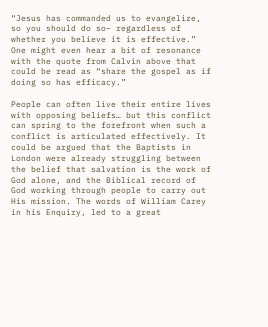“Jesus has commanded us to evangelize, so you should do so– regardless of whether you believe it is effective.” One might even hear a bit of resonance with the quote from Calvin above that could be read as “share the gospel as if doing so has efficacy.”

People can often live their entire lives with opposing beliefs… but this conflict can spring to the forefront when such a conflict is articulated effectively. It could be argued that the Baptists in London were already struggling between the belief that salvation is the work of God alone, and the Biblical record of God working through people to carry out His mission. The words of William Carey in his Enquiry, led to a great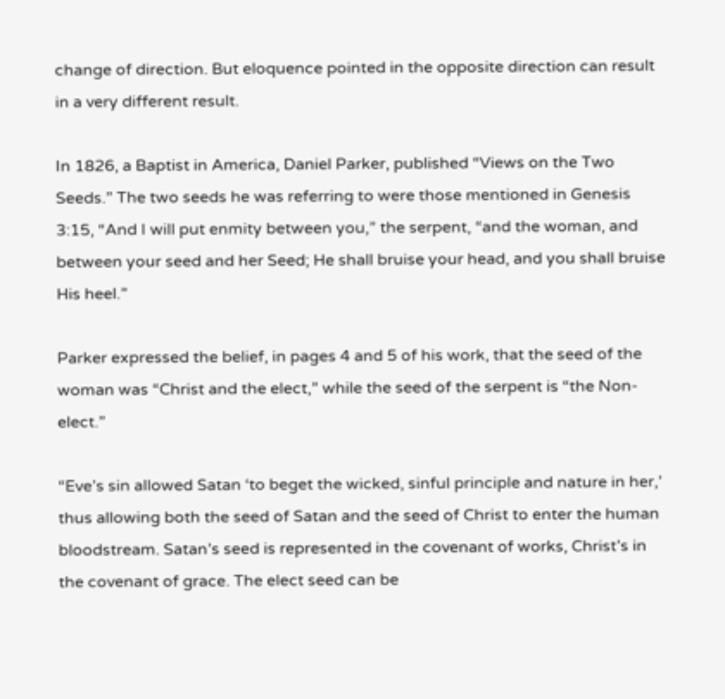change of direction. But eloquence pointed in the opposite direction can result in a very different result.

In 1826, a Baptist in America, Daniel Parker, published “Views on the Two Seeds.” The two seeds he was referring to were those mentioned in Genesis 3:15, “And I will put enmity between you,” the serpent, “and the woman, and between your seed and her Seed; He shall bruise your head, and you shall bruise His heel.”

Parker expressed the belief, in pages 4 and 5 of his work, that the seed of the woman was “Christ and the elect,” while the seed of the serpent is “the Non-elect.”

“Eve’s sin allowed Satan ‘to beget the wicked, sinful principle and nature in her,’ thus allowing both the seed of Satan and the seed of Christ to enter the human bloodstream. Satan’s seed is represented in the covenant of works, Christ’s in the covenant of grace. The elect seed can be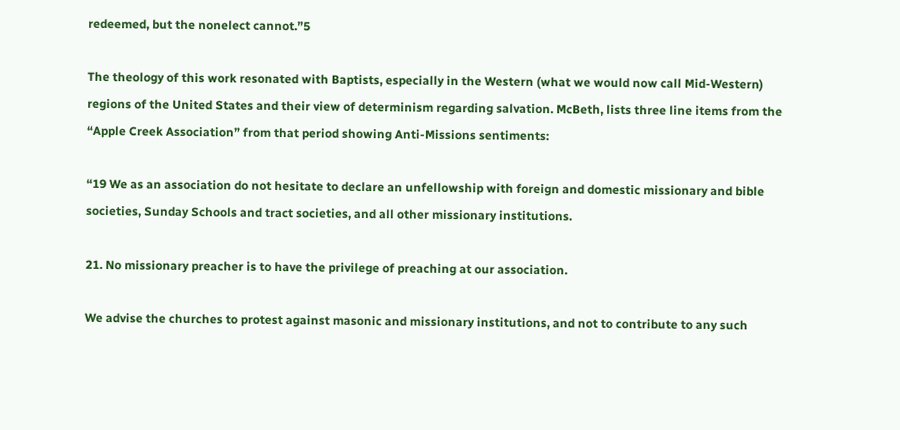redeemed, but the nonelect cannot.”5

The theology of this work resonated with Baptists, especially in the Western (what we would now call Mid-Western) regions of the United States and their view of determinism regarding salvation. McBeth, lists three line items from the “Apple Creek Association” from that period showing Anti-Missions sentiments:

“19 We as an association do not hesitate to declare an unfellowship with foreign and domestic missionary and bible societies, Sunday Schools and tract societies, and all other missionary institutions.

21. No missionary preacher is to have the privilege of preaching at our association.

We advise the churches to protest against masonic and missionary institutions, and not to contribute to any such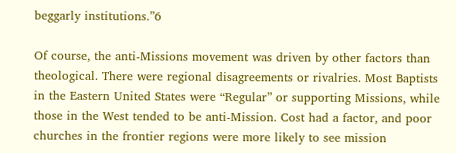beggarly institutions.”6

Of course, the anti-Missions movement was driven by other factors than theological. There were regional disagreements or rivalries. Most Baptists in the Eastern United States were “Regular” or supporting Missions, while those in the West tended to be anti-Mission. Cost had a factor, and poor churches in the frontier regions were more likely to see mission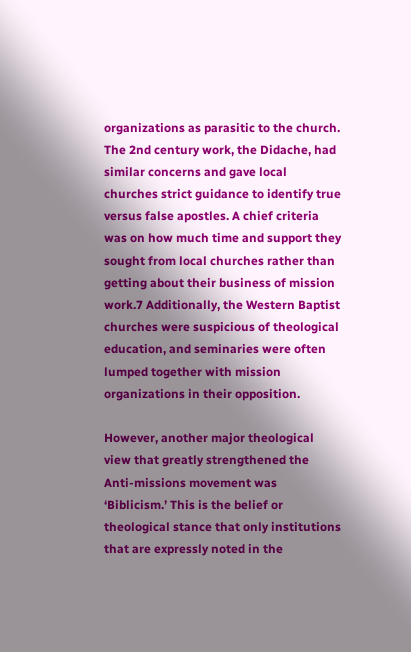organizations as parasitic to the church. The 2nd century work, the Didache, had similar concerns and gave local churches strict guidance to identify true versus false apostles. A chief criteria was on how much time and support they sought from local churches rather than getting about their business of mission work.7 Additionally, the Western Baptist churches were suspicious of theological education, and seminaries were often lumped together with mission organizations in their opposition.

However, another major theological view that greatly strengthened the Anti-missions movement was ‘Biblicism.’ This is the belief or theological stance that only institutions that are expressly noted in the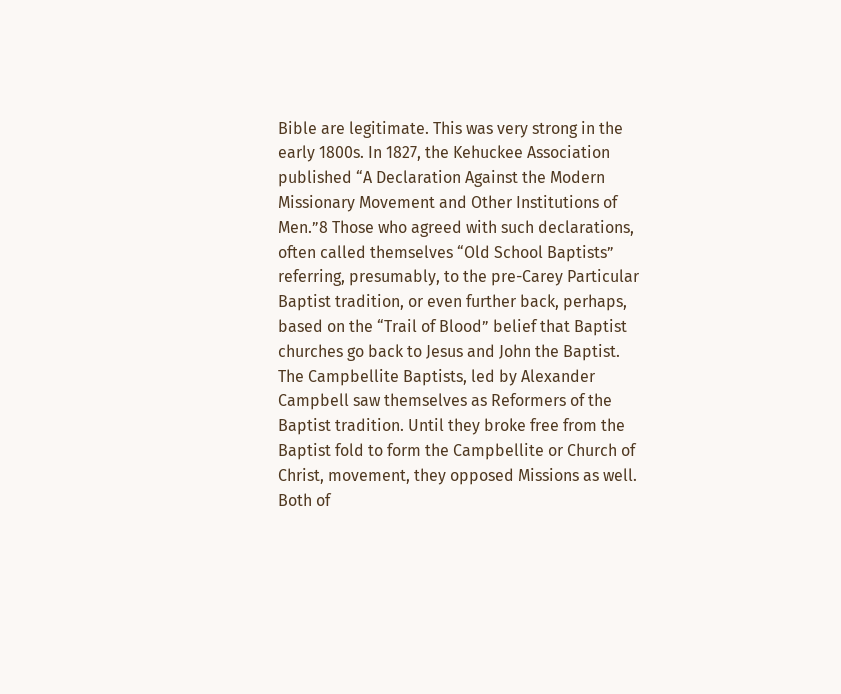Bible are legitimate. This was very strong in the early 1800s. In 1827, the Kehuckee Association published “A Declaration Against the Modern Missionary Movement and Other Institutions of Men.”8 Those who agreed with such declarations, often called themselves “Old School Baptists” referring, presumably, to the pre-Carey Particular Baptist tradition, or even further back, perhaps, based on the “Trail of Blood” belief that Baptist churches go back to Jesus and John the Baptist. The Campbellite Baptists, led by Alexander Campbell saw themselves as Reformers of the Baptist tradition. Until they broke free from the Baptist fold to form the Campbellite or Church of Christ, movement, they opposed Missions as well. Both of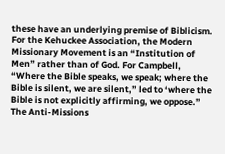these have an underlying premise of Biblicism. For the Kehuckee Association, the Modern Missionary Movement is an “Institution of Men” rather than of God. For Campbell, “Where the Bible speaks, we speak; where the Bible is silent, we are silent,” led to ‘where the Bible is not explicitly affirming, we oppose.” The Anti-Missions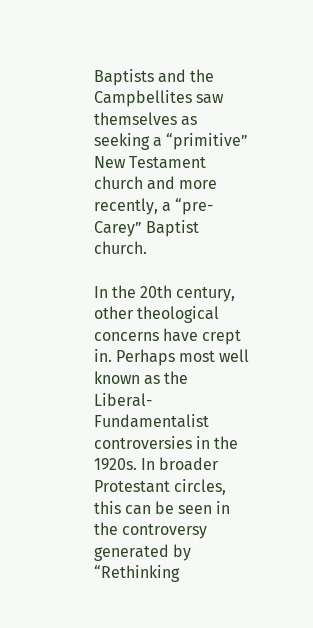Baptists and the Campbellites saw themselves as seeking a “primitive” New Testament church and more recently, a “pre-Carey” Baptist church.

In the 20th century, other theological concerns have crept in. Perhaps most well known as the Liberal-Fundamentalist controversies in the 1920s. In broader Protestant circles, this can be seen in the controversy generated by “Rethinking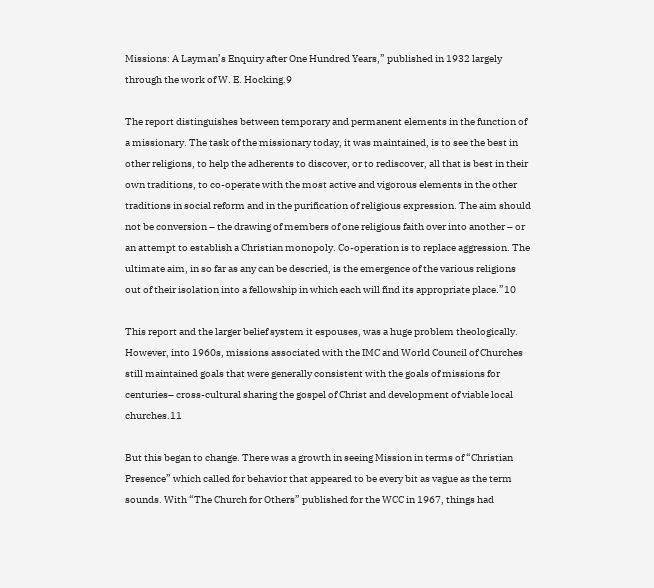Missions: A Layman’s Enquiry after One Hundred Years,” published in 1932 largely through the work of W. E. Hocking.9

The report distinguishes between temporary and permanent elements in the function of a missionary. The task of the missionary today, it was maintained, is to see the best in other religions, to help the adherents to discover, or to rediscover, all that is best in their own traditions, to co-operate with the most active and vigorous elements in the other traditions in social reform and in the purification of religious expression. The aim should not be conversion – the drawing of members of one religious faith over into another – or an attempt to establish a Christian monopoly. Co-operation is to replace aggression. The ultimate aim, in so far as any can be descried, is the emergence of the various religions out of their isolation into a fellowship in which each will find its appropriate place.”10

This report and the larger belief system it espouses, was a huge problem theologically. However, into 1960s, missions associated with the IMC and World Council of Churches still maintained goals that were generally consistent with the goals of missions for centuries– cross-cultural sharing the gospel of Christ and development of viable local churches.11

But this began to change. There was a growth in seeing Mission in terms of “Christian Presence” which called for behavior that appeared to be every bit as vague as the term sounds. With “The Church for Others” published for the WCC in 1967, things had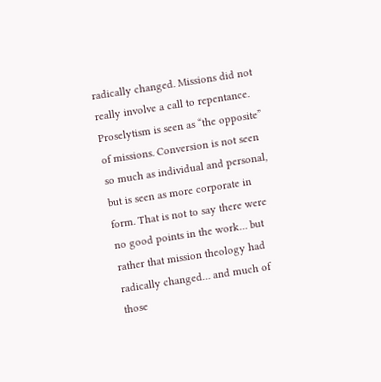radically changed. Missions did not really involve a call to repentance. Proselytism is seen as “the opposite” of missions. Conversion is not seen so much as individual and personal, but is seen as more corporate in form. That is not to say there were no good points in the work… but rather that mission theology had radically changed… and much of those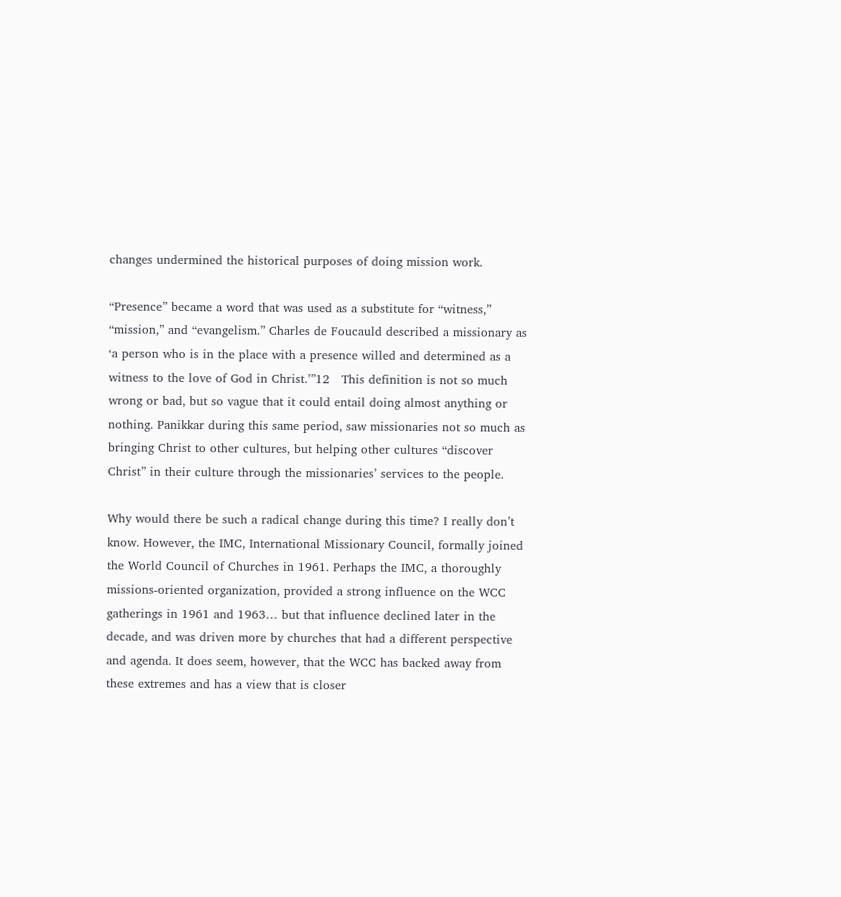changes undermined the historical purposes of doing mission work.

“Presence” became a word that was used as a substitute for “witness,” “mission,” and “evangelism.” Charles de Foucauld described a missionary as ‘a person who is in the place with a presence willed and determined as a witness to the love of God in Christ.’”12   This definition is not so much wrong or bad, but so vague that it could entail doing almost anything or nothing. Panikkar during this same period, saw missionaries not so much as bringing Christ to other cultures, but helping other cultures “discover Christ” in their culture through the missionaries’ services to the people.

Why would there be such a radical change during this time? I really don’t know. However, the IMC, International Missionary Council, formally joined the World Council of Churches in 1961. Perhaps the IMC, a thoroughly missions-oriented organization, provided a strong influence on the WCC gatherings in 1961 and 1963… but that influence declined later in the decade, and was driven more by churches that had a different perspective and agenda. It does seem, however, that the WCC has backed away from these extremes and has a view that is closer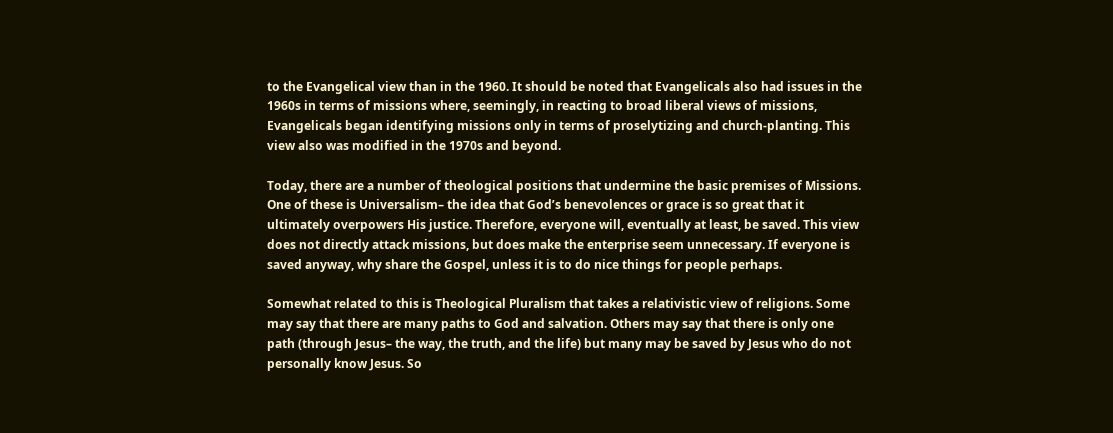to the Evangelical view than in the 1960. It should be noted that Evangelicals also had issues in the 1960s in terms of missions where, seemingly, in reacting to broad liberal views of missions, Evangelicals began identifying missions only in terms of proselytizing and church-planting. This view also was modified in the 1970s and beyond.

Today, there are a number of theological positions that undermine the basic premises of Missions. One of these is Universalism– the idea that God’s benevolences or grace is so great that it ultimately overpowers His justice. Therefore, everyone will, eventually at least, be saved. This view does not directly attack missions, but does make the enterprise seem unnecessary. If everyone is saved anyway, why share the Gospel, unless it is to do nice things for people perhaps.

Somewhat related to this is Theological Pluralism that takes a relativistic view of religions. Some may say that there are many paths to God and salvation. Others may say that there is only one path (through Jesus– the way, the truth, and the life) but many may be saved by Jesus who do not personally know Jesus. So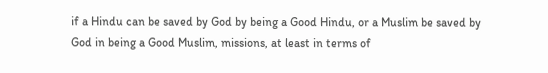if a Hindu can be saved by God by being a Good Hindu, or a Muslim be saved by God in being a Good Muslim, missions, at least in terms of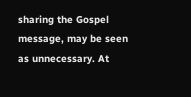sharing the Gospel message, may be seen as unnecessary. At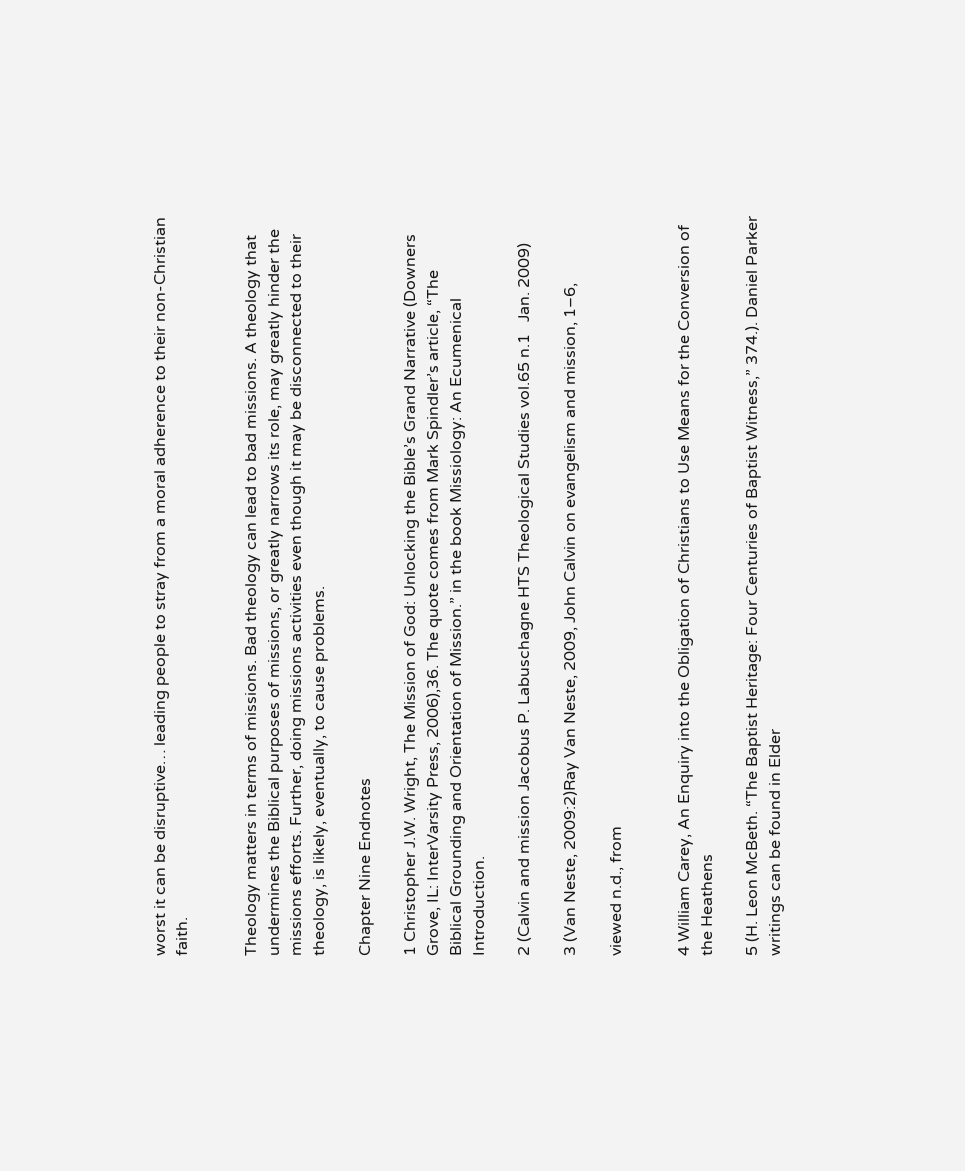worst it can be disruptive… leading people to stray from a moral adherence to their non-Christian faith.


Theology matters in terms of missions. Bad theology can lead to bad missions. A theology that undermines the Biblical purposes of missions, or greatly narrows its role, may greatly hinder the missions efforts. Further, doing missions activities even though it may be disconnected to their theology, is likely, eventually, to cause problems.

Chapter Nine Endnotes

1 Christopher J.W. Wright, The Mission of God: Unlocking the Bible’s Grand Narrative (Downers Grove, IL: InterVarsity Press, 2006),36. The quote comes from Mark Spindler’s article, “The Biblical Grounding and Orientation of Mission.” in the book Missiology: An Ecumenical Introduction.

2 (Calvin and mission Jacobus P. Labuschagne HTS Theological Studies vol.65 n.1   Jan. 2009)

3 (Van Neste, 2009:2)Ray Van Neste, 2009, John Calvin on evangelism and mission, 1–6,

viewed n.d., from


4 William Carey, An Enquiry into the Obligation of Christians to Use Means for the Conversion of the Heathens

5 (H. Leon McBeth. “The Baptist Heritage: Four Centuries of Baptist Witness,” 374.). Daniel Parker writings can be found in Elder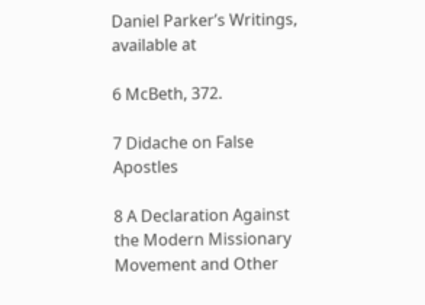Daniel Parker’s Writings, available at

6 McBeth, 372.

7 Didache on False Apostles

8 A Declaration Against the Modern Missionary Movement and Other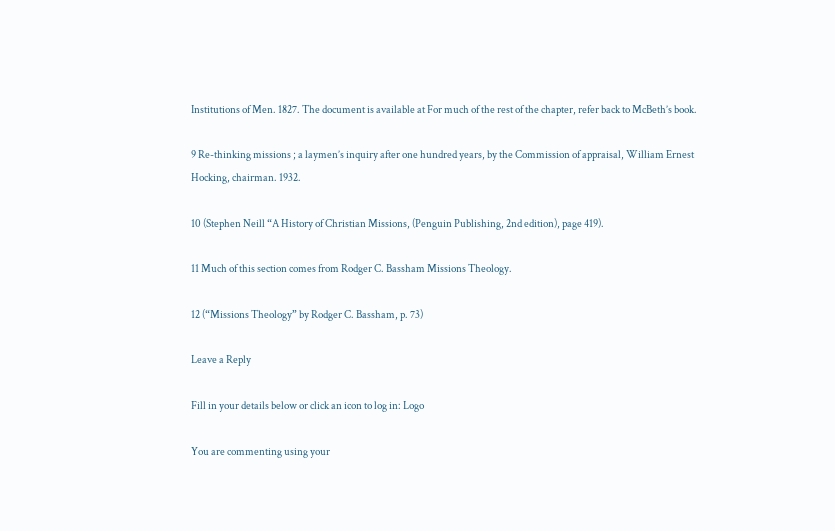Institutions of Men. 1827. The document is available at For much of the rest of the chapter, refer back to McBeth’s book.

9 Re-thinking missions ; a laymen’s inquiry after one hundred years, by the Commission of appraisal, William Ernest Hocking, chairman. 1932.

10 (Stephen Neill “A History of Christian Missions, (Penguin Publishing, 2nd edition), page 419).

11 Much of this section comes from Rodger C. Bassham Missions Theology.

12 (“Missions Theology” by Rodger C. Bassham, p. 73)

Leave a Reply

Fill in your details below or click an icon to log in: Logo

You are commenting using your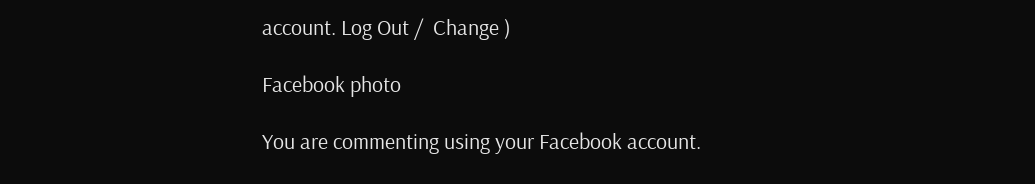account. Log Out /  Change )

Facebook photo

You are commenting using your Facebook account.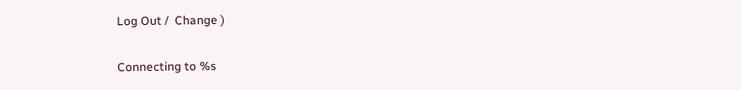Log Out /  Change )

Connecting to %s